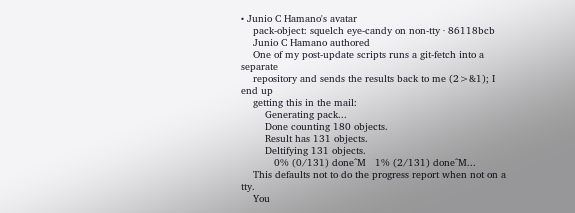• Junio C Hamano's avatar
    pack-object: squelch eye-candy on non-tty · 86118bcb
    Junio C Hamano authored
    One of my post-update scripts runs a git-fetch into a separate
    repository and sends the results back to me (2>&1); I end up
    getting this in the mail:
        Generating pack...
        Done counting 180 objects.
        Result has 131 objects.
        Deltifying 131 objects.
           0% (0/131) done^M   1% (2/131) done^M...
    This defaults not to do the progress report when not on a tty.
    You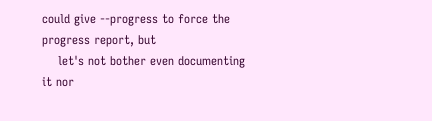could give --progress to force the progress report, but
    let's not bother even documenting it nor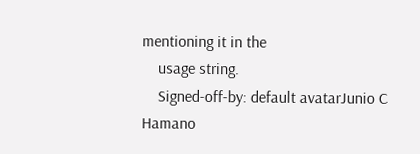mentioning it in the
    usage string.
    Signed-off-by: default avatarJunio C Hamano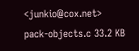<junkio@cox.net>
pack-objects.c 33.2 KB